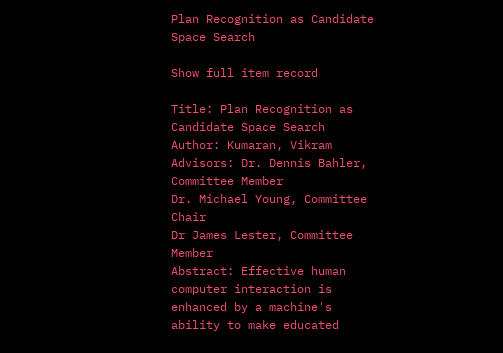Plan Recognition as Candidate Space Search

Show full item record

Title: Plan Recognition as Candidate Space Search
Author: Kumaran, Vikram
Advisors: Dr. Dennis Bahler, Committee Member
Dr. Michael Young, Committee Chair
Dr James Lester, Committee Member
Abstract: Effective human computer interaction is enhanced by a machine's ability to make educated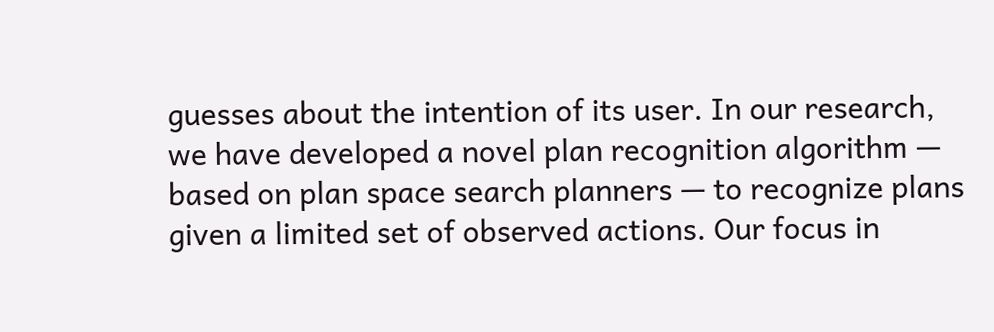guesses about the intention of its user. In our research, we have developed a novel plan recognition algorithm — based on plan space search planners — to recognize plans given a limited set of observed actions. Our focus in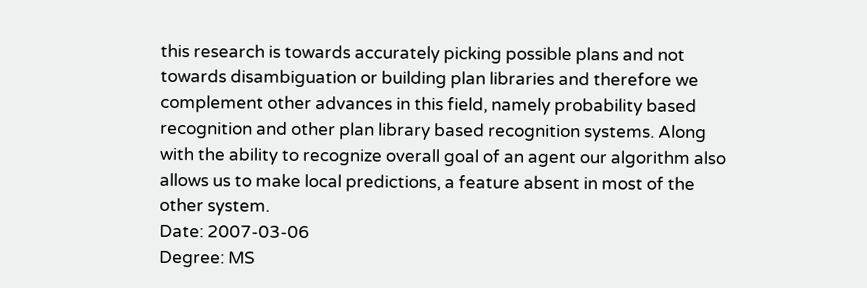this research is towards accurately picking possible plans and not towards disambiguation or building plan libraries and therefore we complement other advances in this field, namely probability based recognition and other plan library based recognition systems. Along with the ability to recognize overall goal of an agent our algorithm also allows us to make local predictions, a feature absent in most of the other system.
Date: 2007-03-06
Degree: MS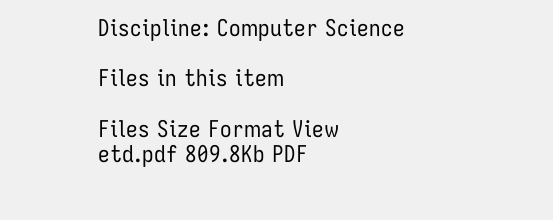Discipline: Computer Science

Files in this item

Files Size Format View
etd.pdf 809.8Kb PDF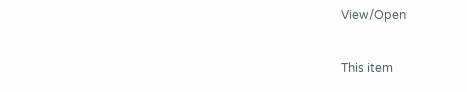View/Open

This item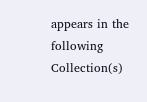appears in the following Collection(s)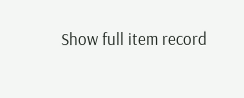Show full item record